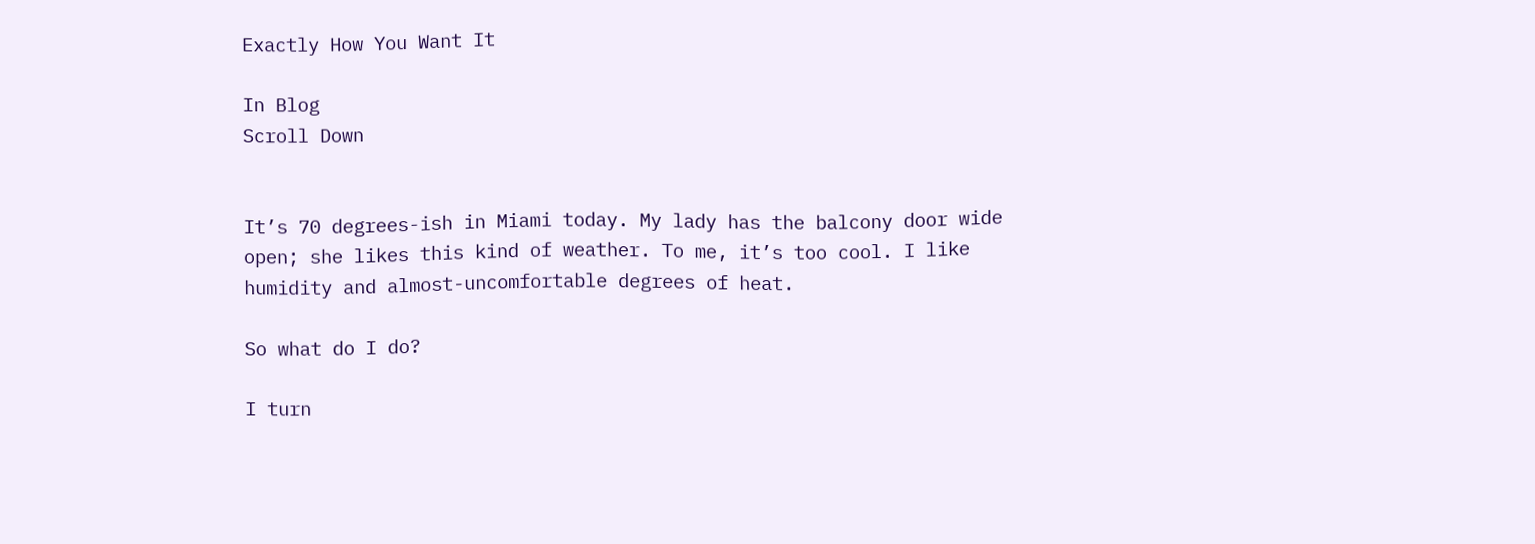Exactly How You Want It

In Blog
Scroll Down


It’s 70 degrees-ish in Miami today. My lady has the balcony door wide open; she likes this kind of weather. To me, it’s too cool. I like humidity and almost-uncomfortable degrees of heat.

So what do I do?

I turn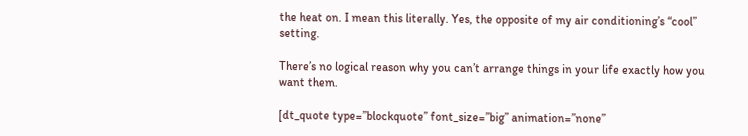the heat on. I mean this literally. Yes, the opposite of my air conditioning’s “cool” setting.

There’s no logical reason why you can’t arrange things in your life exactly how you want them.

[dt_quote type=”blockquote” font_size=”big” animation=”none”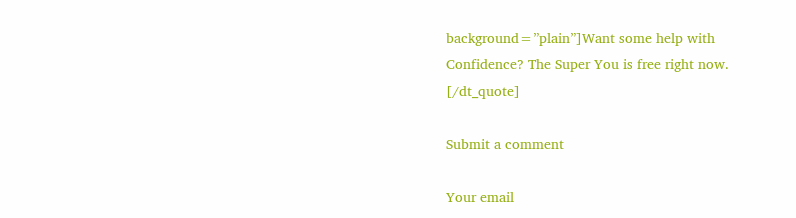background=”plain”]Want some help with Confidence? The Super You is free right now. [/dt_quote]

Submit a comment

Your email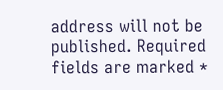address will not be published. Required fields are marked *